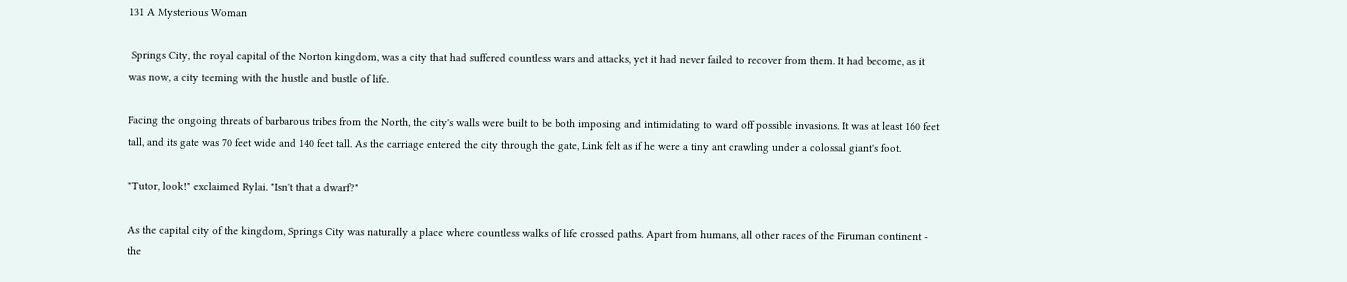131 A Mysterious Woman

 Springs City, the royal capital of the Norton kingdom, was a city that had suffered countless wars and attacks, yet it had never failed to recover from them. It had become, as it was now, a city teeming with the hustle and bustle of life.

Facing the ongoing threats of barbarous tribes from the North, the city's walls were built to be both imposing and intimidating to ward off possible invasions. It was at least 160 feet tall, and its gate was 70 feet wide and 140 feet tall. As the carriage entered the city through the gate, Link felt as if he were a tiny ant crawling under a colossal giant's foot.

"Tutor, look!" exclaimed Rylai. "Isn't that a dwarf?"

As the capital city of the kingdom, Springs City was naturally a place where countless walks of life crossed paths. Apart from humans, all other races of the Firuman continent - the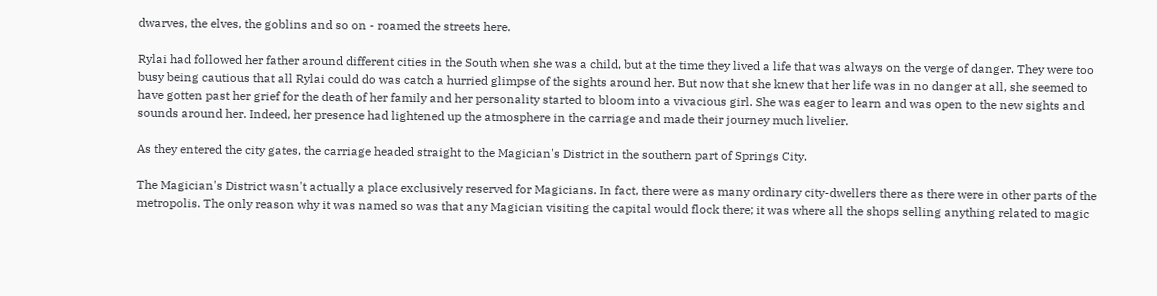dwarves, the elves, the goblins and so on - roamed the streets here.

Rylai had followed her father around different cities in the South when she was a child, but at the time they lived a life that was always on the verge of danger. They were too busy being cautious that all Rylai could do was catch a hurried glimpse of the sights around her. But now that she knew that her life was in no danger at all, she seemed to have gotten past her grief for the death of her family and her personality started to bloom into a vivacious girl. She was eager to learn and was open to the new sights and sounds around her. Indeed, her presence had lightened up the atmosphere in the carriage and made their journey much livelier.

As they entered the city gates, the carriage headed straight to the Magician's District in the southern part of Springs City.

The Magician's District wasn't actually a place exclusively reserved for Magicians. In fact, there were as many ordinary city-dwellers there as there were in other parts of the metropolis. The only reason why it was named so was that any Magician visiting the capital would flock there; it was where all the shops selling anything related to magic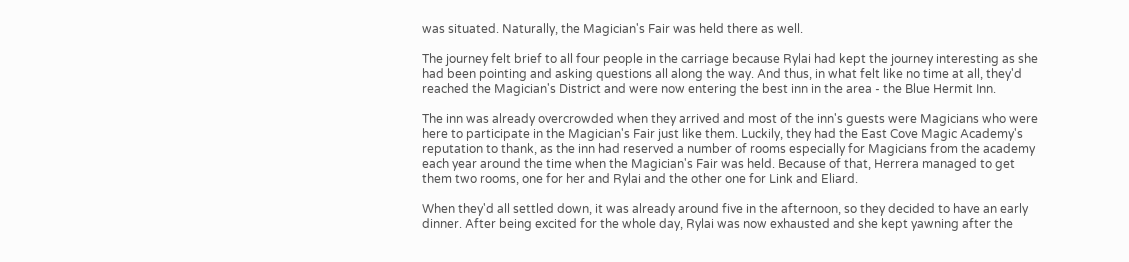was situated. Naturally, the Magician's Fair was held there as well.

The journey felt brief to all four people in the carriage because Rylai had kept the journey interesting as she had been pointing and asking questions all along the way. And thus, in what felt like no time at all, they'd reached the Magician's District and were now entering the best inn in the area - the Blue Hermit Inn.

The inn was already overcrowded when they arrived and most of the inn's guests were Magicians who were here to participate in the Magician's Fair just like them. Luckily, they had the East Cove Magic Academy's reputation to thank, as the inn had reserved a number of rooms especially for Magicians from the academy each year around the time when the Magician's Fair was held. Because of that, Herrera managed to get them two rooms, one for her and Rylai and the other one for Link and Eliard.

When they'd all settled down, it was already around five in the afternoon, so they decided to have an early dinner. After being excited for the whole day, Rylai was now exhausted and she kept yawning after the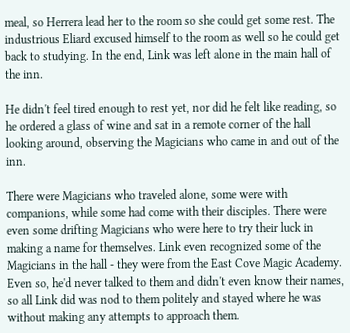meal, so Herrera lead her to the room so she could get some rest. The industrious Eliard excused himself to the room as well so he could get back to studying. In the end, Link was left alone in the main hall of the inn.

He didn't feel tired enough to rest yet, nor did he felt like reading, so he ordered a glass of wine and sat in a remote corner of the hall looking around, observing the Magicians who came in and out of the inn.

There were Magicians who traveled alone, some were with companions, while some had come with their disciples. There were even some drifting Magicians who were here to try their luck in making a name for themselves. Link even recognized some of the Magicians in the hall - they were from the East Cove Magic Academy. Even so, he'd never talked to them and didn't even know their names, so all Link did was nod to them politely and stayed where he was without making any attempts to approach them.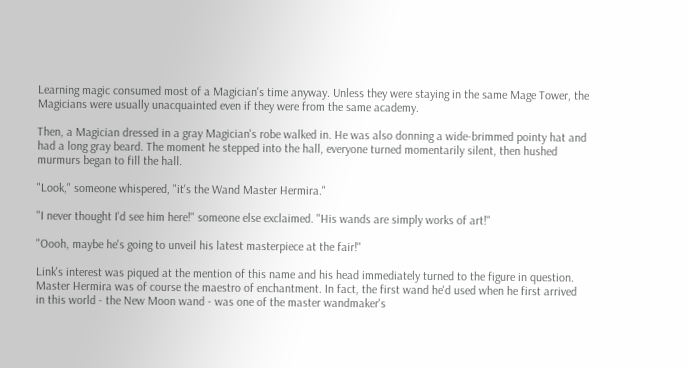Learning magic consumed most of a Magician's time anyway. Unless they were staying in the same Mage Tower, the Magicians were usually unacquainted even if they were from the same academy.

Then, a Magician dressed in a gray Magician's robe walked in. He was also donning a wide-brimmed pointy hat and had a long gray beard. The moment he stepped into the hall, everyone turned momentarily silent, then hushed murmurs began to fill the hall.

"Look," someone whispered, "it's the Wand Master Hermira."

"I never thought I'd see him here!" someone else exclaimed. "His wands are simply works of art!"

"Oooh, maybe he's going to unveil his latest masterpiece at the fair!"

Link's interest was piqued at the mention of this name and his head immediately turned to the figure in question. Master Hermira was of course the maestro of enchantment. In fact, the first wand he'd used when he first arrived in this world - the New Moon wand - was one of the master wandmaker's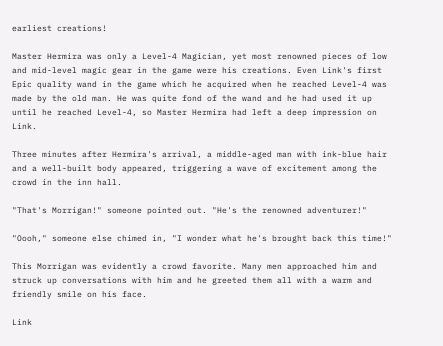earliest creations!

Master Hermira was only a Level-4 Magician, yet most renowned pieces of low and mid-level magic gear in the game were his creations. Even Link's first Epic quality wand in the game which he acquired when he reached Level-4 was made by the old man. He was quite fond of the wand and he had used it up until he reached Level-4, so Master Hermira had left a deep impression on Link.

Three minutes after Hermira's arrival, a middle-aged man with ink-blue hair and a well-built body appeared, triggering a wave of excitement among the crowd in the inn hall.

"That's Morrigan!" someone pointed out. "He's the renowned adventurer!"

"Oooh," someone else chimed in, "I wonder what he's brought back this time!"

This Morrigan was evidently a crowd favorite. Many men approached him and struck up conversations with him and he greeted them all with a warm and friendly smile on his face.

Link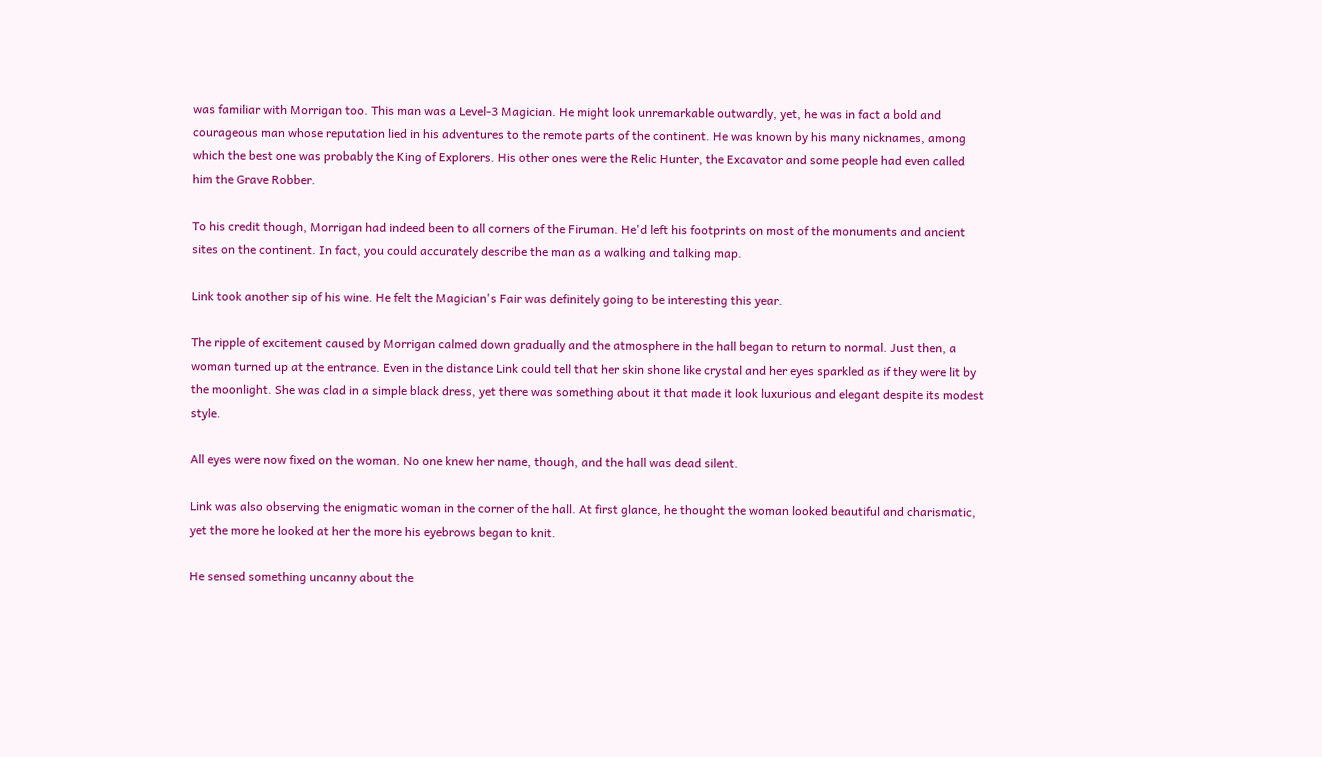was familiar with Morrigan too. This man was a Level-3 Magician. He might look unremarkable outwardly, yet, he was in fact a bold and courageous man whose reputation lied in his adventures to the remote parts of the continent. He was known by his many nicknames, among which the best one was probably the King of Explorers. His other ones were the Relic Hunter, the Excavator and some people had even called him the Grave Robber.

To his credit though, Morrigan had indeed been to all corners of the Firuman. He'd left his footprints on most of the monuments and ancient sites on the continent. In fact, you could accurately describe the man as a walking and talking map.

Link took another sip of his wine. He felt the Magician's Fair was definitely going to be interesting this year.

The ripple of excitement caused by Morrigan calmed down gradually and the atmosphere in the hall began to return to normal. Just then, a woman turned up at the entrance. Even in the distance Link could tell that her skin shone like crystal and her eyes sparkled as if they were lit by the moonlight. She was clad in a simple black dress, yet there was something about it that made it look luxurious and elegant despite its modest style.

All eyes were now fixed on the woman. No one knew her name, though, and the hall was dead silent.

Link was also observing the enigmatic woman in the corner of the hall. At first glance, he thought the woman looked beautiful and charismatic, yet the more he looked at her the more his eyebrows began to knit.

He sensed something uncanny about the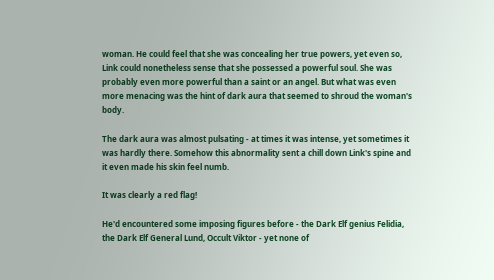woman. He could feel that she was concealing her true powers, yet even so, Link could nonetheless sense that she possessed a powerful soul. She was probably even more powerful than a saint or an angel. But what was even more menacing was the hint of dark aura that seemed to shroud the woman's body.

The dark aura was almost pulsating - at times it was intense, yet sometimes it was hardly there. Somehow this abnormality sent a chill down Link's spine and it even made his skin feel numb.

It was clearly a red flag!

He'd encountered some imposing figures before - the Dark Elf genius Felidia, the Dark Elf General Lund, Occult Viktor - yet none of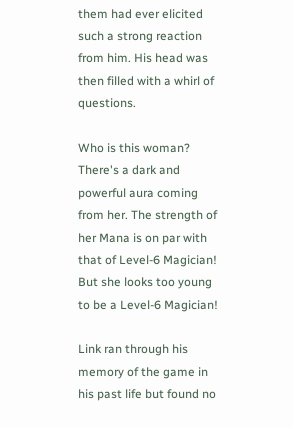them had ever elicited such a strong reaction from him. His head was then filled with a whirl of questions.

Who is this woman? There's a dark and powerful aura coming from her. The strength of her Mana is on par with that of Level-6 Magician! But she looks too young to be a Level-6 Magician!

Link ran through his memory of the game in his past life but found no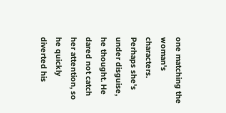one matching the woman's characters. Perhaps she's under disguise, he thought. He dared not catch her attention, so he quickly diverted his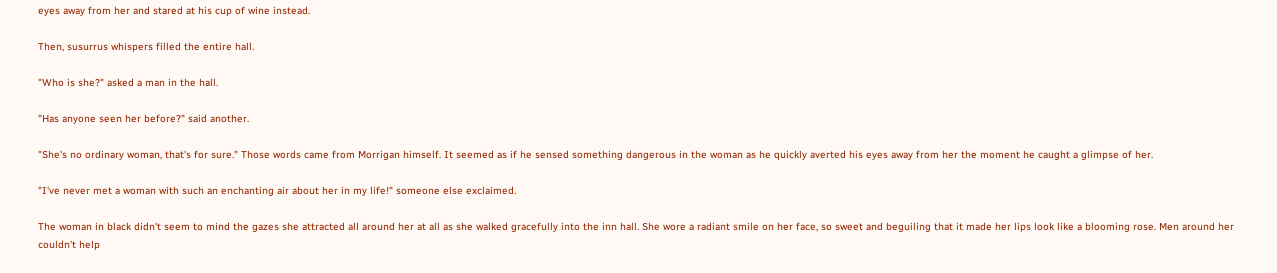eyes away from her and stared at his cup of wine instead.

Then, susurrus whispers filled the entire hall.

"Who is she?" asked a man in the hall.

"Has anyone seen her before?" said another.

"She's no ordinary woman, that's for sure." Those words came from Morrigan himself. It seemed as if he sensed something dangerous in the woman as he quickly averted his eyes away from her the moment he caught a glimpse of her.

"I've never met a woman with such an enchanting air about her in my life!" someone else exclaimed.

The woman in black didn't seem to mind the gazes she attracted all around her at all as she walked gracefully into the inn hall. She wore a radiant smile on her face, so sweet and beguiling that it made her lips look like a blooming rose. Men around her couldn't help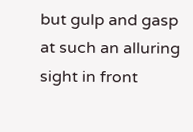but gulp and gasp at such an alluring sight in front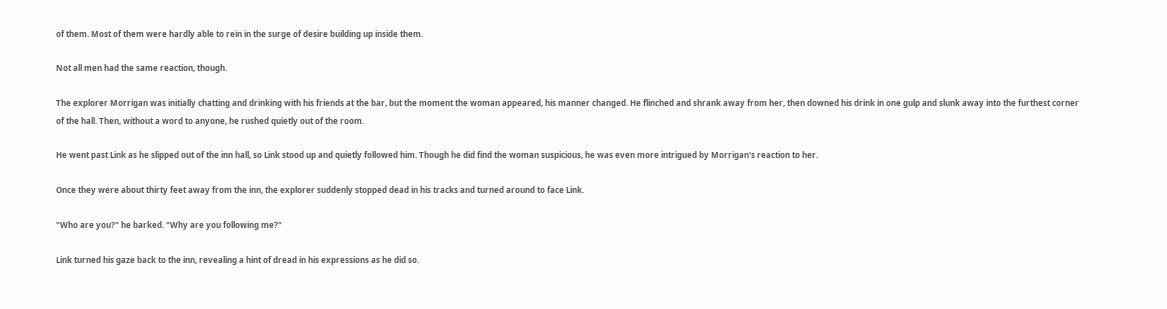of them. Most of them were hardly able to rein in the surge of desire building up inside them.

Not all men had the same reaction, though.

The explorer Morrigan was initially chatting and drinking with his friends at the bar, but the moment the woman appeared, his manner changed. He flinched and shrank away from her, then downed his drink in one gulp and slunk away into the furthest corner of the hall. Then, without a word to anyone, he rushed quietly out of the room.

He went past Link as he slipped out of the inn hall, so Link stood up and quietly followed him. Though he did find the woman suspicious, he was even more intrigued by Morrigan's reaction to her.

Once they were about thirty feet away from the inn, the explorer suddenly stopped dead in his tracks and turned around to face Link.

"Who are you?" he barked. "Why are you following me?"

Link turned his gaze back to the inn, revealing a hint of dread in his expressions as he did so.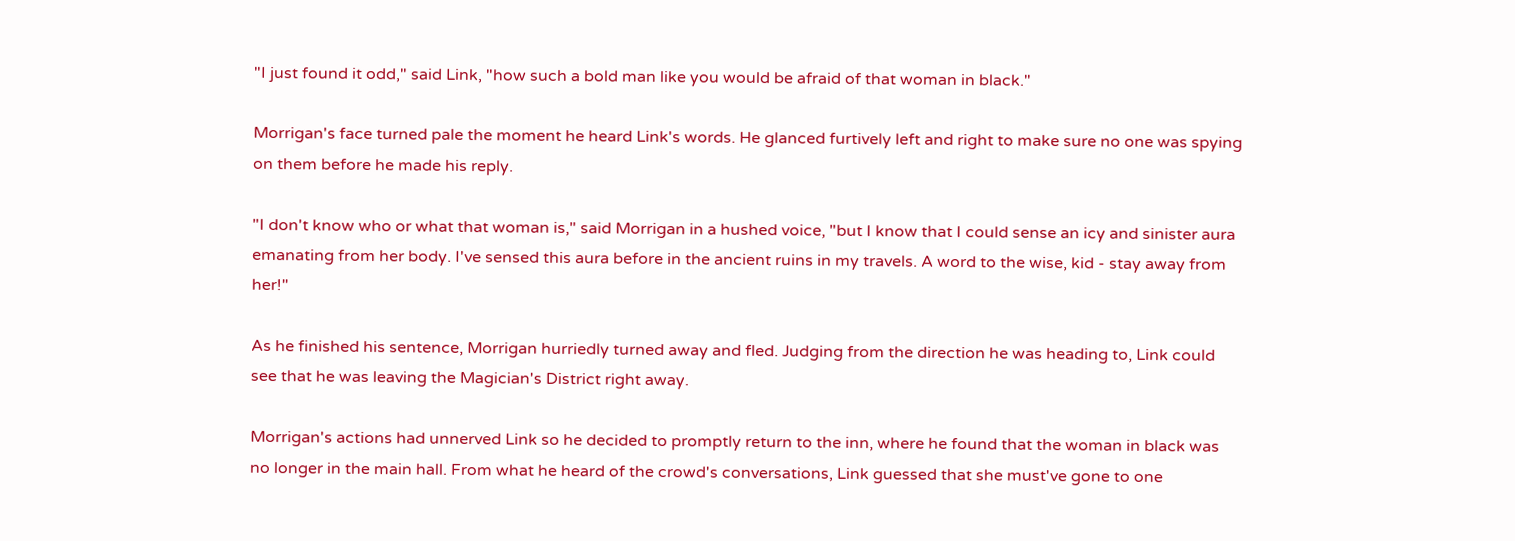"I just found it odd," said Link, "how such a bold man like you would be afraid of that woman in black."

Morrigan's face turned pale the moment he heard Link's words. He glanced furtively left and right to make sure no one was spying on them before he made his reply.

"I don't know who or what that woman is," said Morrigan in a hushed voice, "but I know that I could sense an icy and sinister aura emanating from her body. I've sensed this aura before in the ancient ruins in my travels. A word to the wise, kid - stay away from her!"

As he finished his sentence, Morrigan hurriedly turned away and fled. Judging from the direction he was heading to, Link could see that he was leaving the Magician's District right away.

Morrigan's actions had unnerved Link so he decided to promptly return to the inn, where he found that the woman in black was no longer in the main hall. From what he heard of the crowd's conversations, Link guessed that she must've gone to one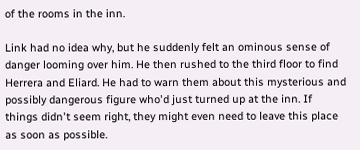of the rooms in the inn.

Link had no idea why, but he suddenly felt an ominous sense of danger looming over him. He then rushed to the third floor to find Herrera and Eliard. He had to warn them about this mysterious and possibly dangerous figure who'd just turned up at the inn. If things didn't seem right, they might even need to leave this place as soon as possible.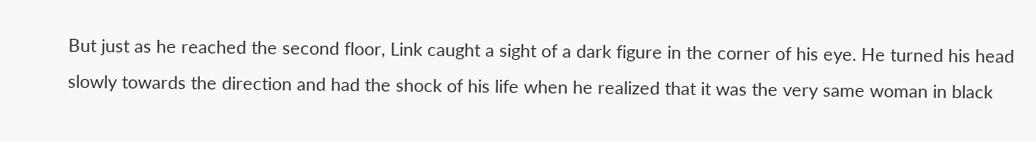But just as he reached the second floor, Link caught a sight of a dark figure in the corner of his eye. He turned his head slowly towards the direction and had the shock of his life when he realized that it was the very same woman in black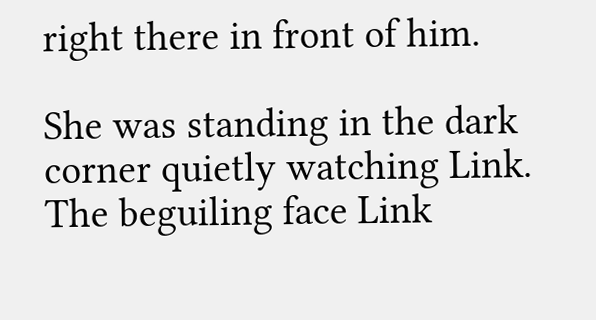right there in front of him.

She was standing in the dark corner quietly watching Link. The beguiling face Link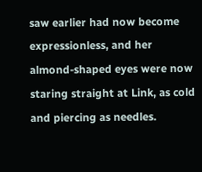saw earlier had now become expressionless, and her almond-shaped eyes were now staring straight at Link, as cold and piercing as needles.